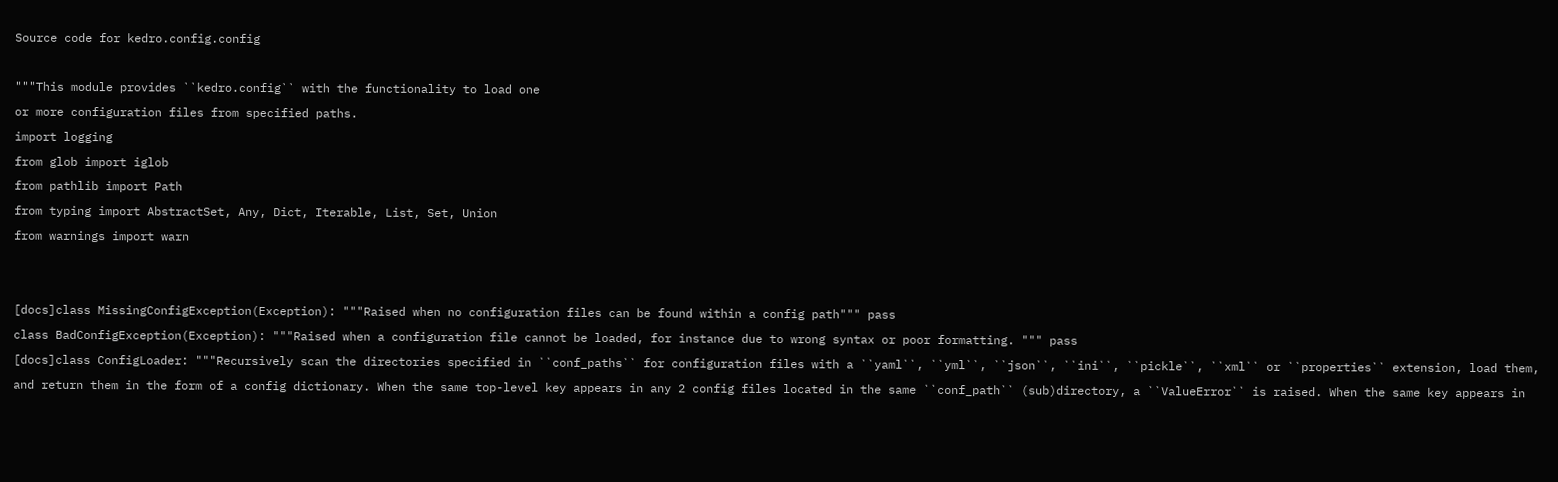Source code for kedro.config.config

"""This module provides ``kedro.config`` with the functionality to load one
or more configuration files from specified paths.
import logging
from glob import iglob
from pathlib import Path
from typing import AbstractSet, Any, Dict, Iterable, List, Set, Union
from warnings import warn


[docs]class MissingConfigException(Exception): """Raised when no configuration files can be found within a config path""" pass
class BadConfigException(Exception): """Raised when a configuration file cannot be loaded, for instance due to wrong syntax or poor formatting. """ pass
[docs]class ConfigLoader: """Recursively scan the directories specified in ``conf_paths`` for configuration files with a ``yaml``, ``yml``, ``json``, ``ini``, ``pickle``, ``xml`` or ``properties`` extension, load them, and return them in the form of a config dictionary. When the same top-level key appears in any 2 config files located in the same ``conf_path`` (sub)directory, a ``ValueError`` is raised. When the same key appears in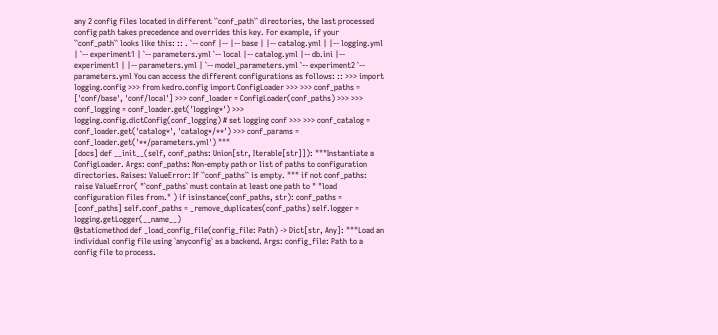any 2 config files located in different ``conf_path`` directories, the last processed config path takes precedence and overrides this key. For example, if your ``conf_path`` looks like this: :: . `-- conf |-- |-- base | |-- catalog.yml | |-- logging.yml | `-- experiment1 | `-- parameters.yml `-- local |-- catalog.yml |-- db.ini |-- experiment1 | |-- parameters.yml | `-- model_parameters.yml `-- experiment2 `-- parameters.yml You can access the different configurations as follows: :: >>> import logging.config >>> from kedro.config import ConfigLoader >>> >>> conf_paths = ['conf/base', 'conf/local'] >>> conf_loader = ConfigLoader(conf_paths) >>> >>> conf_logging = conf_loader.get('logging*') >>> logging.config.dictConfig(conf_logging) # set logging conf >>> >>> conf_catalog = conf_loader.get('catalog*', 'catalog*/**') >>> conf_params = conf_loader.get('**/parameters.yml') """
[docs] def __init__(self, conf_paths: Union[str, Iterable[str]]): """Instantiate a ConfigLoader. Args: conf_paths: Non-empty path or list of paths to configuration directories. Raises: ValueError: If ``conf_paths`` is empty. """ if not conf_paths: raise ValueError( "`conf_paths` must contain at least one path to " "load configuration files from." ) if isinstance(conf_paths, str): conf_paths = [conf_paths] self.conf_paths = _remove_duplicates(conf_paths) self.logger = logging.getLogger(__name__)
@staticmethod def _load_config_file(config_file: Path) -> Dict[str, Any]: """Load an individual config file using `anyconfig` as a backend. Args: config_file: Path to a config file to process.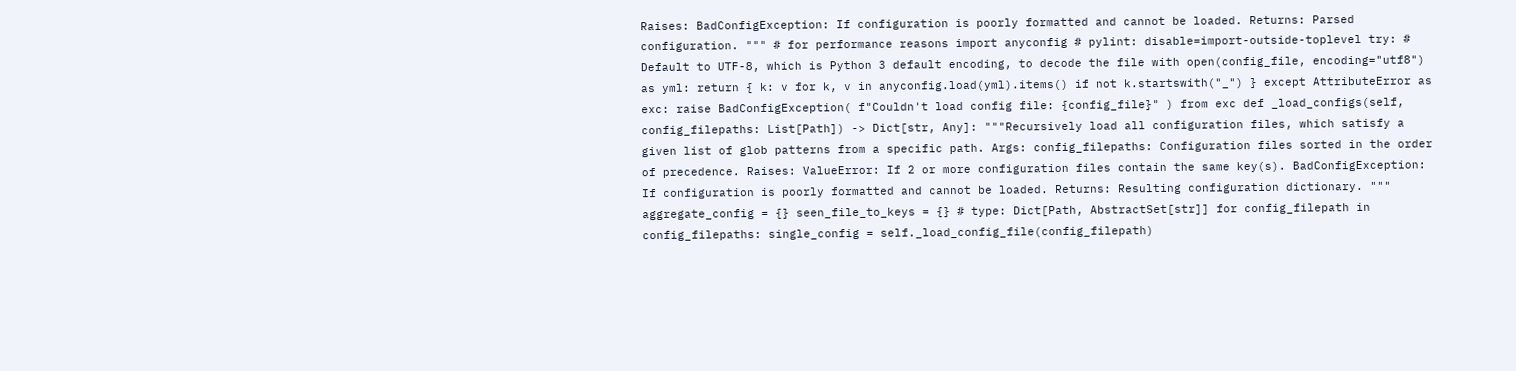Raises: BadConfigException: If configuration is poorly formatted and cannot be loaded. Returns: Parsed configuration. """ # for performance reasons import anyconfig # pylint: disable=import-outside-toplevel try: # Default to UTF-8, which is Python 3 default encoding, to decode the file with open(config_file, encoding="utf8") as yml: return { k: v for k, v in anyconfig.load(yml).items() if not k.startswith("_") } except AttributeError as exc: raise BadConfigException( f"Couldn't load config file: {config_file}" ) from exc def _load_configs(self, config_filepaths: List[Path]) -> Dict[str, Any]: """Recursively load all configuration files, which satisfy a given list of glob patterns from a specific path. Args: config_filepaths: Configuration files sorted in the order of precedence. Raises: ValueError: If 2 or more configuration files contain the same key(s). BadConfigException: If configuration is poorly formatted and cannot be loaded. Returns: Resulting configuration dictionary. """ aggregate_config = {} seen_file_to_keys = {} # type: Dict[Path, AbstractSet[str]] for config_filepath in config_filepaths: single_config = self._load_config_file(config_filepath)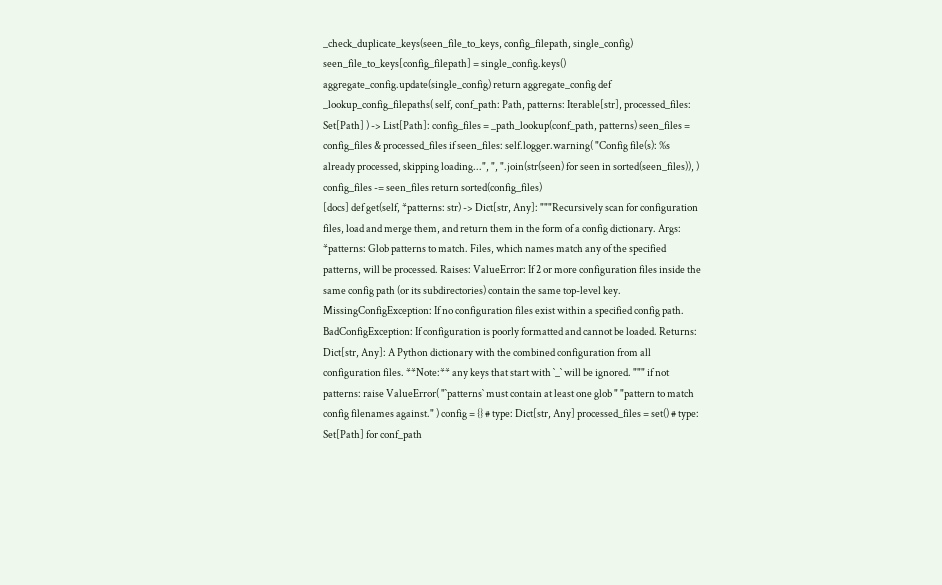_check_duplicate_keys(seen_file_to_keys, config_filepath, single_config) seen_file_to_keys[config_filepath] = single_config.keys() aggregate_config.update(single_config) return aggregate_config def _lookup_config_filepaths( self, conf_path: Path, patterns: Iterable[str], processed_files: Set[Path] ) -> List[Path]: config_files = _path_lookup(conf_path, patterns) seen_files = config_files & processed_files if seen_files: self.logger.warning( "Config file(s): %s already processed, skipping loading...", ", ".join(str(seen) for seen in sorted(seen_files)), ) config_files -= seen_files return sorted(config_files)
[docs] def get(self, *patterns: str) -> Dict[str, Any]: """Recursively scan for configuration files, load and merge them, and return them in the form of a config dictionary. Args: *patterns: Glob patterns to match. Files, which names match any of the specified patterns, will be processed. Raises: ValueError: If 2 or more configuration files inside the same config path (or its subdirectories) contain the same top-level key. MissingConfigException: If no configuration files exist within a specified config path. BadConfigException: If configuration is poorly formatted and cannot be loaded. Returns: Dict[str, Any]: A Python dictionary with the combined configuration from all configuration files. **Note:** any keys that start with `_` will be ignored. """ if not patterns: raise ValueError( "`patterns` must contain at least one glob " "pattern to match config filenames against." ) config = {} # type: Dict[str, Any] processed_files = set() # type: Set[Path] for conf_path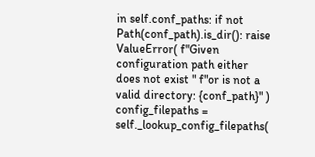in self.conf_paths: if not Path(conf_path).is_dir(): raise ValueError( f"Given configuration path either does not exist " f"or is not a valid directory: {conf_path}" ) config_filepaths = self._lookup_config_filepaths(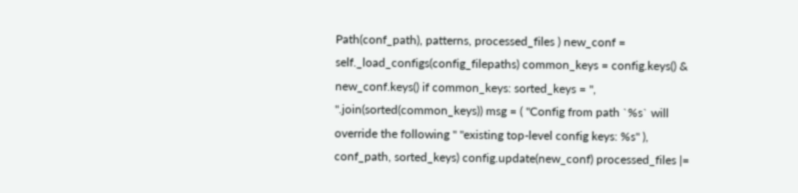Path(conf_path), patterns, processed_files ) new_conf = self._load_configs(config_filepaths) common_keys = config.keys() & new_conf.keys() if common_keys: sorted_keys = ", ".join(sorted(common_keys)) msg = ( "Config from path `%s` will override the following " "existing top-level config keys: %s" ), conf_path, sorted_keys) config.update(new_conf) processed_files |=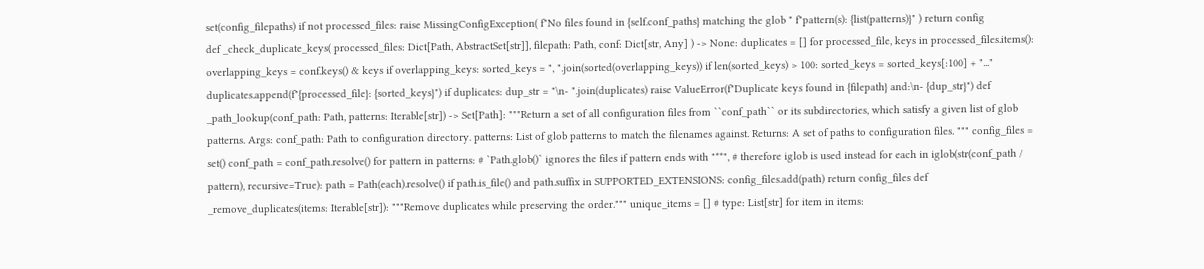set(config_filepaths) if not processed_files: raise MissingConfigException( f"No files found in {self.conf_paths} matching the glob " f"pattern(s): {list(patterns)}" ) return config
def _check_duplicate_keys( processed_files: Dict[Path, AbstractSet[str]], filepath: Path, conf: Dict[str, Any] ) -> None: duplicates = [] for processed_file, keys in processed_files.items(): overlapping_keys = conf.keys() & keys if overlapping_keys: sorted_keys = ", ".join(sorted(overlapping_keys)) if len(sorted_keys) > 100: sorted_keys = sorted_keys[:100] + "..." duplicates.append(f"{processed_file}: {sorted_keys}") if duplicates: dup_str = "\n- ".join(duplicates) raise ValueError(f"Duplicate keys found in {filepath} and:\n- {dup_str}") def _path_lookup(conf_path: Path, patterns: Iterable[str]) -> Set[Path]: """Return a set of all configuration files from ``conf_path`` or its subdirectories, which satisfy a given list of glob patterns. Args: conf_path: Path to configuration directory. patterns: List of glob patterns to match the filenames against. Returns: A set of paths to configuration files. """ config_files = set() conf_path = conf_path.resolve() for pattern in patterns: # `Path.glob()` ignores the files if pattern ends with "**", # therefore iglob is used instead for each in iglob(str(conf_path / pattern), recursive=True): path = Path(each).resolve() if path.is_file() and path.suffix in SUPPORTED_EXTENSIONS: config_files.add(path) return config_files def _remove_duplicates(items: Iterable[str]): """Remove duplicates while preserving the order.""" unique_items = [] # type: List[str] for item in items: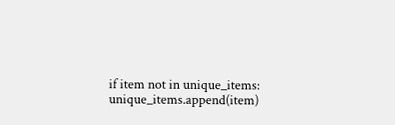if item not in unique_items: unique_items.append(item)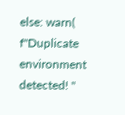else: warn( f"Duplicate environment detected! "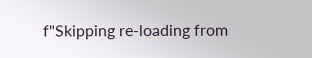f"Skipping re-loading from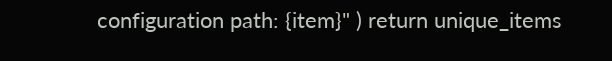configuration path: {item}" ) return unique_items